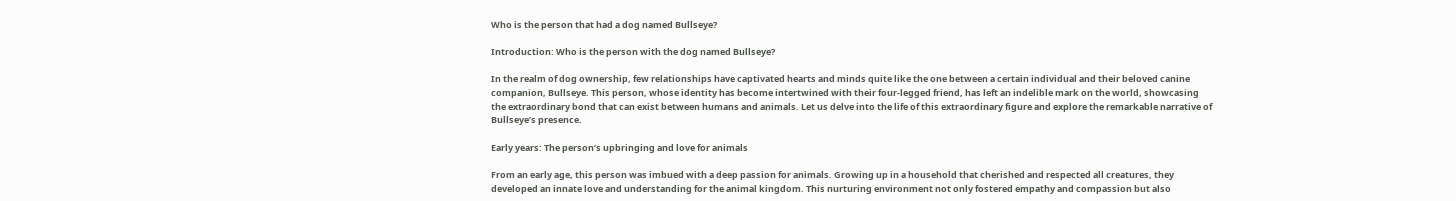Who is the person that had a dog named Bullseye?

Introduction: Who is the person with the dog named Bullseye?

In the realm of dog ownership, few relationships have captivated hearts and minds quite like the one between a certain individual and their beloved canine companion, Bullseye. This person, whose identity has become intertwined with their four-legged friend, has left an indelible mark on the world, showcasing the extraordinary bond that can exist between humans and animals. Let us delve into the life of this extraordinary figure and explore the remarkable narrative of Bullseye’s presence.

Early years: The person’s upbringing and love for animals

From an early age, this person was imbued with a deep passion for animals. Growing up in a household that cherished and respected all creatures, they developed an innate love and understanding for the animal kingdom. This nurturing environment not only fostered empathy and compassion but also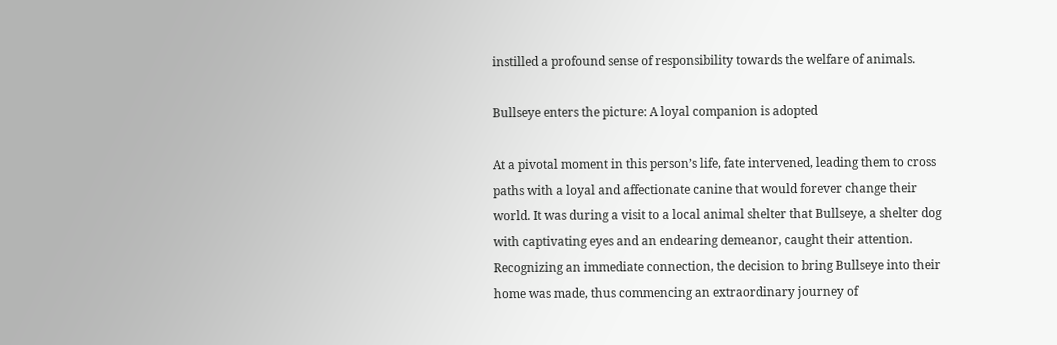instilled a profound sense of responsibility towards the welfare of animals.

Bullseye enters the picture: A loyal companion is adopted

At a pivotal moment in this person’s life, fate intervened, leading them to cross paths with a loyal and affectionate canine that would forever change their world. It was during a visit to a local animal shelter that Bullseye, a shelter dog with captivating eyes and an endearing demeanor, caught their attention. Recognizing an immediate connection, the decision to bring Bullseye into their home was made, thus commencing an extraordinary journey of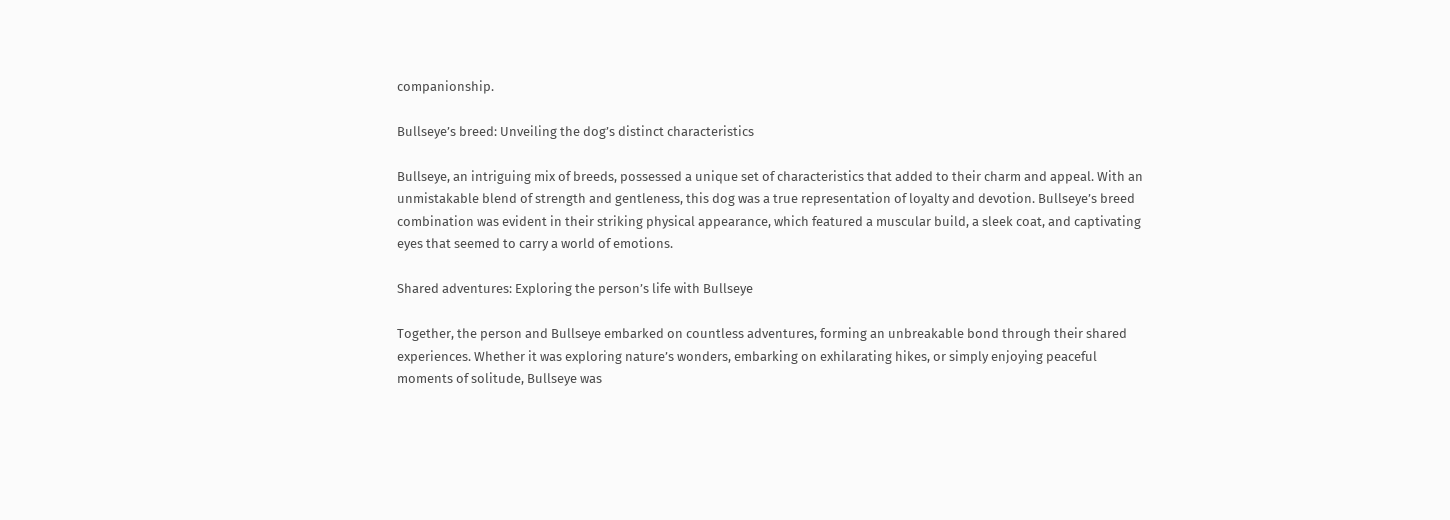companionship.

Bullseye’s breed: Unveiling the dog’s distinct characteristics

Bullseye, an intriguing mix of breeds, possessed a unique set of characteristics that added to their charm and appeal. With an unmistakable blend of strength and gentleness, this dog was a true representation of loyalty and devotion. Bullseye’s breed combination was evident in their striking physical appearance, which featured a muscular build, a sleek coat, and captivating eyes that seemed to carry a world of emotions.

Shared adventures: Exploring the person’s life with Bullseye

Together, the person and Bullseye embarked on countless adventures, forming an unbreakable bond through their shared experiences. Whether it was exploring nature’s wonders, embarking on exhilarating hikes, or simply enjoying peaceful moments of solitude, Bullseye was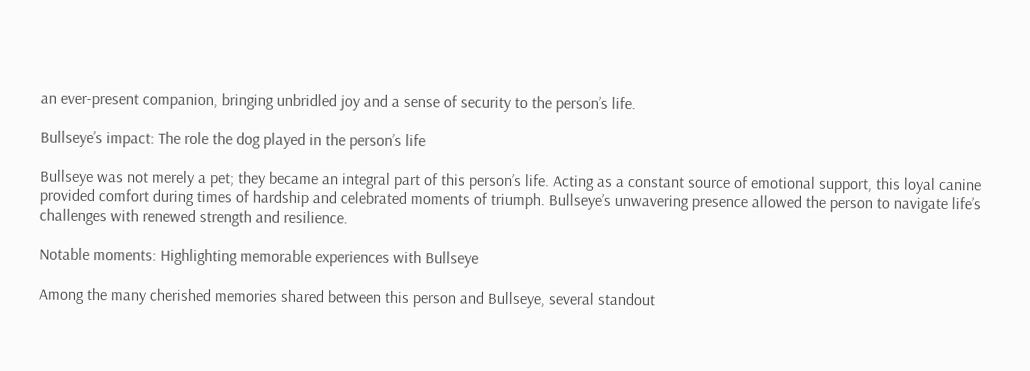an ever-present companion, bringing unbridled joy and a sense of security to the person’s life.

Bullseye’s impact: The role the dog played in the person’s life

Bullseye was not merely a pet; they became an integral part of this person’s life. Acting as a constant source of emotional support, this loyal canine provided comfort during times of hardship and celebrated moments of triumph. Bullseye’s unwavering presence allowed the person to navigate life’s challenges with renewed strength and resilience.

Notable moments: Highlighting memorable experiences with Bullseye

Among the many cherished memories shared between this person and Bullseye, several standout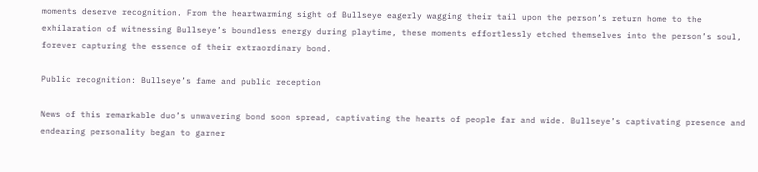moments deserve recognition. From the heartwarming sight of Bullseye eagerly wagging their tail upon the person’s return home to the exhilaration of witnessing Bullseye’s boundless energy during playtime, these moments effortlessly etched themselves into the person’s soul, forever capturing the essence of their extraordinary bond.

Public recognition: Bullseye’s fame and public reception

News of this remarkable duo’s unwavering bond soon spread, captivating the hearts of people far and wide. Bullseye’s captivating presence and endearing personality began to garner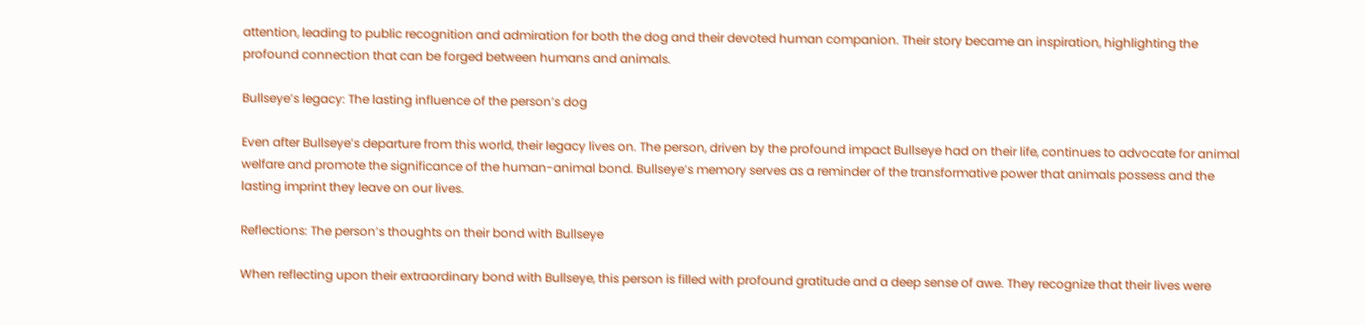attention, leading to public recognition and admiration for both the dog and their devoted human companion. Their story became an inspiration, highlighting the profound connection that can be forged between humans and animals.

Bullseye’s legacy: The lasting influence of the person’s dog

Even after Bullseye’s departure from this world, their legacy lives on. The person, driven by the profound impact Bullseye had on their life, continues to advocate for animal welfare and promote the significance of the human-animal bond. Bullseye’s memory serves as a reminder of the transformative power that animals possess and the lasting imprint they leave on our lives.

Reflections: The person’s thoughts on their bond with Bullseye

When reflecting upon their extraordinary bond with Bullseye, this person is filled with profound gratitude and a deep sense of awe. They recognize that their lives were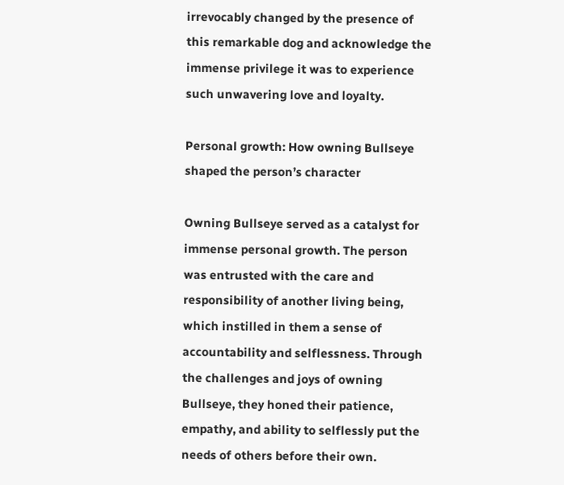irrevocably changed by the presence of this remarkable dog and acknowledge the immense privilege it was to experience such unwavering love and loyalty.

Personal growth: How owning Bullseye shaped the person’s character

Owning Bullseye served as a catalyst for immense personal growth. The person was entrusted with the care and responsibility of another living being, which instilled in them a sense of accountability and selflessness. Through the challenges and joys of owning Bullseye, they honed their patience, empathy, and ability to selflessly put the needs of others before their own.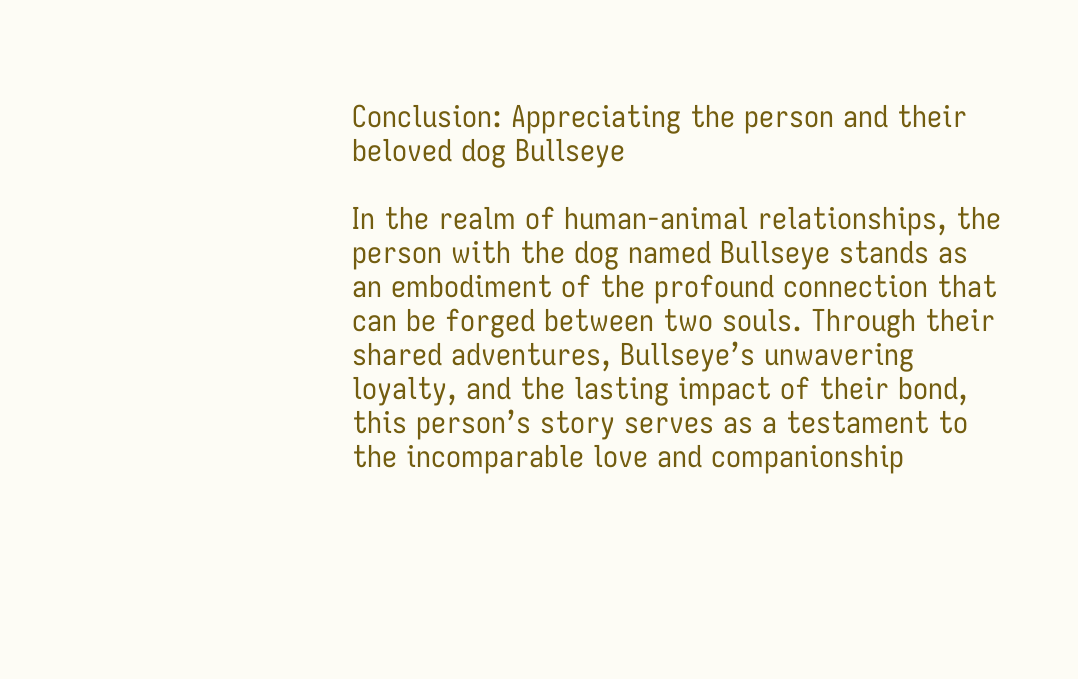Conclusion: Appreciating the person and their beloved dog Bullseye

In the realm of human-animal relationships, the person with the dog named Bullseye stands as an embodiment of the profound connection that can be forged between two souls. Through their shared adventures, Bullseye’s unwavering loyalty, and the lasting impact of their bond, this person’s story serves as a testament to the incomparable love and companionship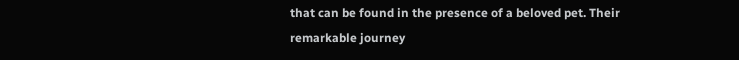that can be found in the presence of a beloved pet. Their remarkable journey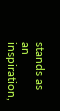stands as an inspiration,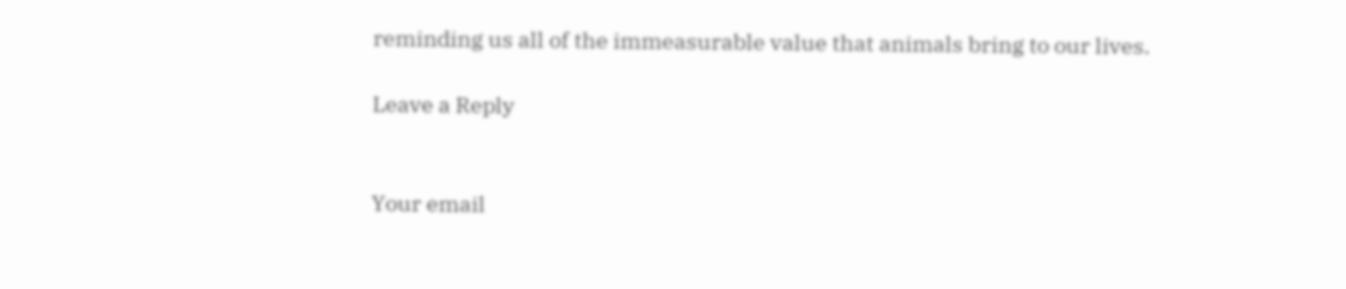reminding us all of the immeasurable value that animals bring to our lives.

Leave a Reply


Your email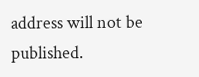address will not be published.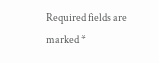Required fields are marked *